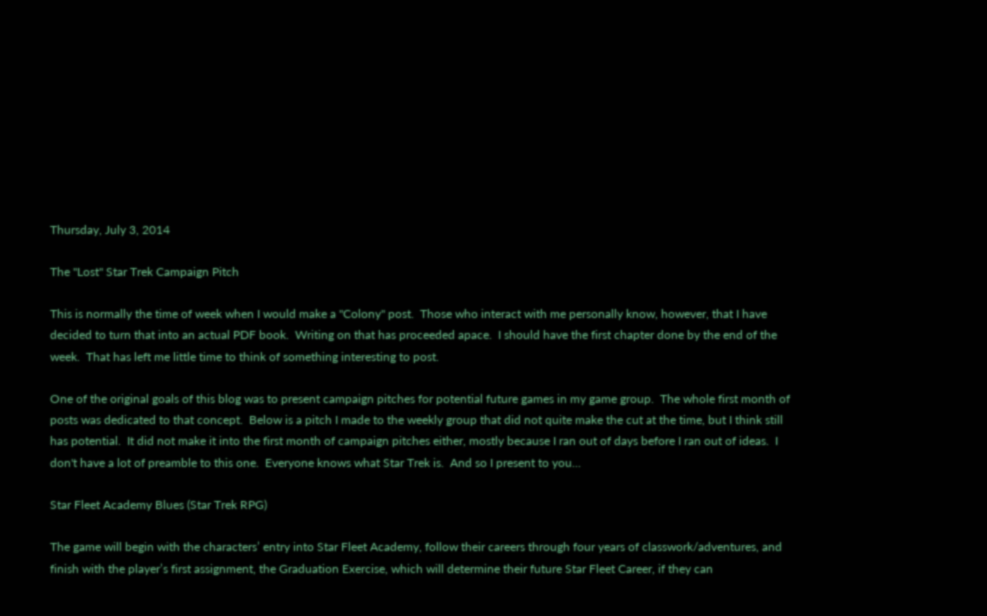Thursday, July 3, 2014

The "Lost" Star Trek Campaign Pitch

This is normally the time of week when I would make a "Colony" post.  Those who interact with me personally know, however, that I have decided to turn that into an actual PDF book.  Writing on that has proceeded apace.  I should have the first chapter done by the end of the week.  That has left me little time to think of something interesting to post.

One of the original goals of this blog was to present campaign pitches for potential future games in my game group.  The whole first month of posts was dedicated to that concept.  Below is a pitch I made to the weekly group that did not quite make the cut at the time, but I think still has potential.  It did not make it into the first month of campaign pitches either, mostly because I ran out of days before I ran out of ideas.  I don't have a lot of preamble to this one.  Everyone knows what Star Trek is.  And so I present to you...

Star Fleet Academy Blues (Star Trek RPG)

The game will begin with the characters’ entry into Star Fleet Academy, follow their careers through four years of classwork/adventures, and finish with the player’s first assignment, the Graduation Exercise, which will determine their future Star Fleet Career, if they can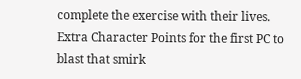complete the exercise with their lives.
Extra Character Points for the first PC to blast that smirk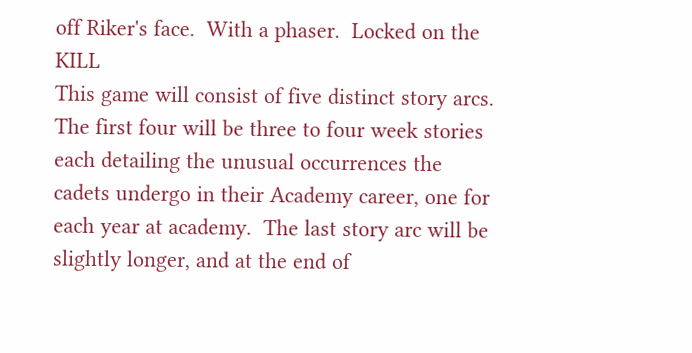off Riker's face.  With a phaser.  Locked on the KILL
This game will consist of five distinct story arcs.  The first four will be three to four week stories each detailing the unusual occurrences the cadets undergo in their Academy career, one for each year at academy.  The last story arc will be slightly longer, and at the end of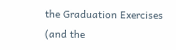the Graduation Exercises (and the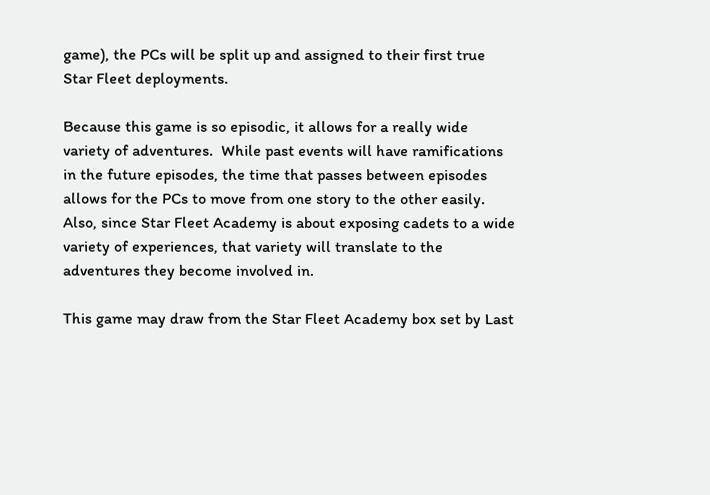game), the PCs will be split up and assigned to their first true Star Fleet deployments.

Because this game is so episodic, it allows for a really wide variety of adventures.  While past events will have ramifications in the future episodes, the time that passes between episodes allows for the PCs to move from one story to the other easily.  Also, since Star Fleet Academy is about exposing cadets to a wide variety of experiences, that variety will translate to the adventures they become involved in.

This game may draw from the Star Fleet Academy box set by Last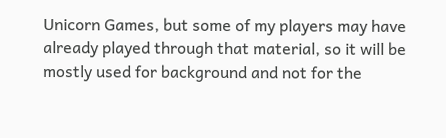Unicorn Games, but some of my players may have already played through that material, so it will be mostly used for background and not for the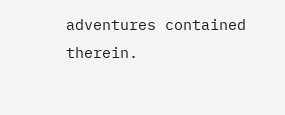adventures contained therein.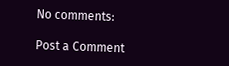No comments:

Post a Comment